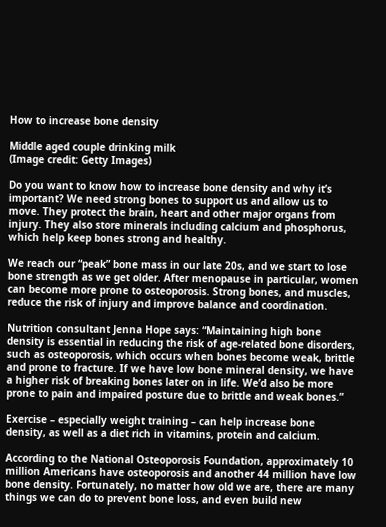How to increase bone density

Middle aged couple drinking milk
(Image credit: Getty Images)

Do you want to know how to increase bone density and why it’s important? We need strong bones to support us and allow us to move. They protect the brain, heart and other major organs from injury. They also store minerals including calcium and phosphorus, which help keep bones strong and healthy.

We reach our “peak” bone mass in our late 20s, and we start to lose bone strength as we get older. After menopause in particular, women can become more prone to osteoporosis. Strong bones, and muscles, reduce the risk of injury and improve balance and coordination.

Nutrition consultant Jenna Hope says: “Maintaining high bone density is essential in reducing the risk of age-related bone disorders, such as osteoporosis, which occurs when bones become weak, brittle and prone to fracture. If we have low bone mineral density, we have a higher risk of breaking bones later on in life. We’d also be more prone to pain and impaired posture due to brittle and weak bones.”

Exercise – especially weight training – can help increase bone density, as well as a diet rich in vitamins, protein and calcium.

According to the National Osteoporosis Foundation, approximately 10 million Americans have osteoporosis and another 44 million have low bone density. Fortunately, no matter how old we are, there are many things we can do to prevent bone loss, and even build new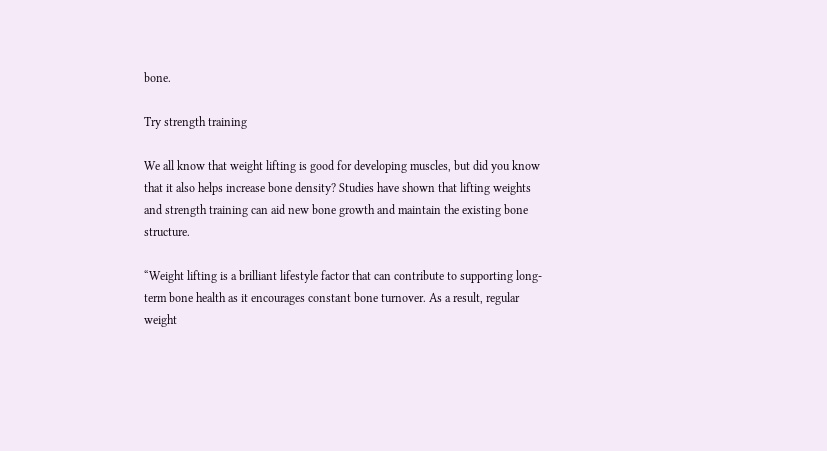bone.

Try strength training

We all know that weight lifting is good for developing muscles, but did you know that it also helps increase bone density? Studies have shown that lifting weights and strength training can aid new bone growth and maintain the existing bone structure.

“Weight lifting is a brilliant lifestyle factor that can contribute to supporting long-term bone health as it encourages constant bone turnover. As a result, regular weight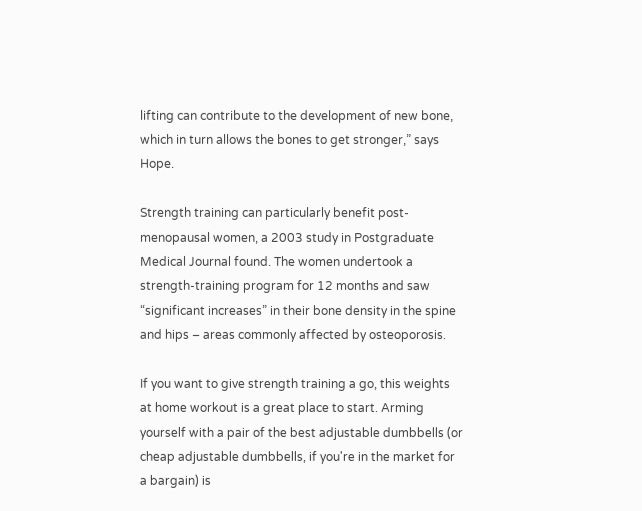lifting can contribute to the development of new bone, which in turn allows the bones to get stronger,” says Hope.

Strength training can particularly benefit post-menopausal women, a 2003 study in Postgraduate Medical Journal found. The women undertook a strength-training program for 12 months and saw “significant increases” in their bone density in the spine and hips – areas commonly affected by osteoporosis.

If you want to give strength training a go, this weights at home workout is a great place to start. Arming yourself with a pair of the best adjustable dumbbells (or cheap adjustable dumbbells, if you're in the market for a bargain) is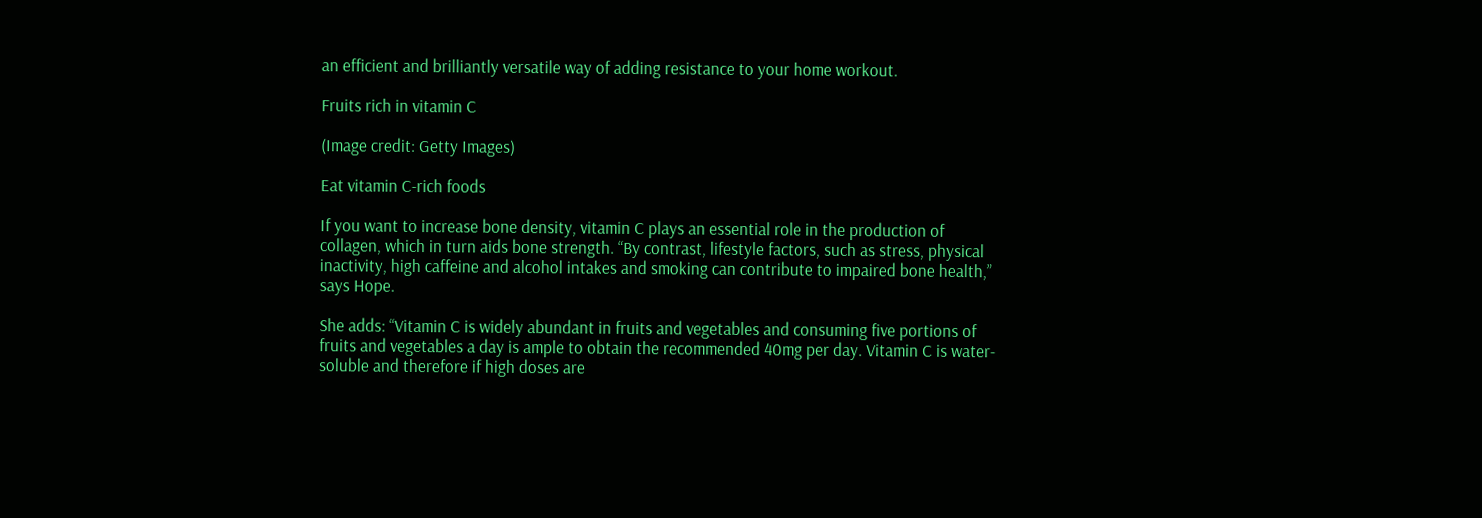an efficient and brilliantly versatile way of adding resistance to your home workout.

Fruits rich in vitamin C

(Image credit: Getty Images)

Eat vitamin C-rich foods

If you want to increase bone density, vitamin C plays an essential role in the production of collagen, which in turn aids bone strength. “By contrast, lifestyle factors, such as stress, physical inactivity, high caffeine and alcohol intakes and smoking can contribute to impaired bone health,” says Hope.

She adds: “Vitamin C is widely abundant in fruits and vegetables and consuming five portions of fruits and vegetables a day is ample to obtain the recommended 40mg per day. Vitamin C is water-soluble and therefore if high doses are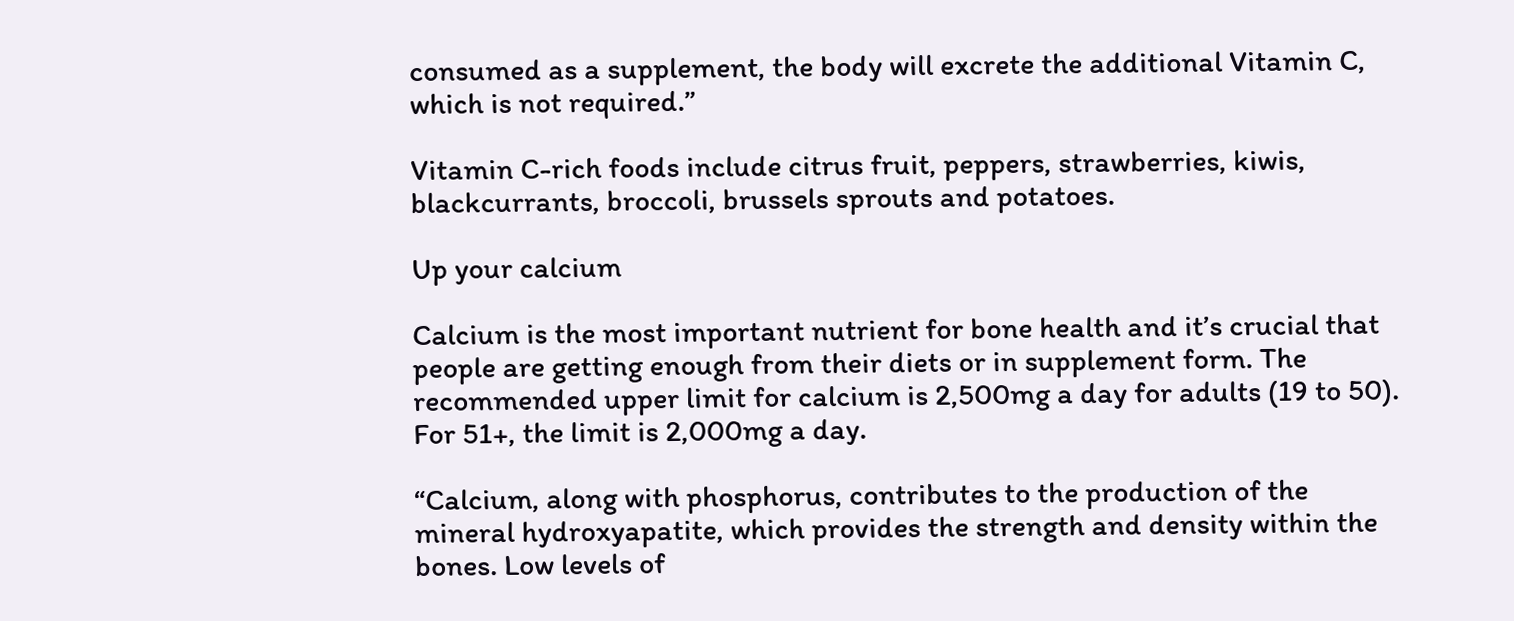consumed as a supplement, the body will excrete the additional Vitamin C, which is not required.”

Vitamin C-rich foods include citrus fruit, peppers, strawberries, kiwis, blackcurrants, broccoli, brussels sprouts and potatoes.

Up your calcium

Calcium is the most important nutrient for bone health and it’s crucial that people are getting enough from their diets or in supplement form. The recommended upper limit for calcium is 2,500mg a day for adults (19 to 50). For 51+, the limit is 2,000mg a day.

“Calcium, along with phosphorus, contributes to the production of the mineral hydroxyapatite, which provides the strength and density within the bones. Low levels of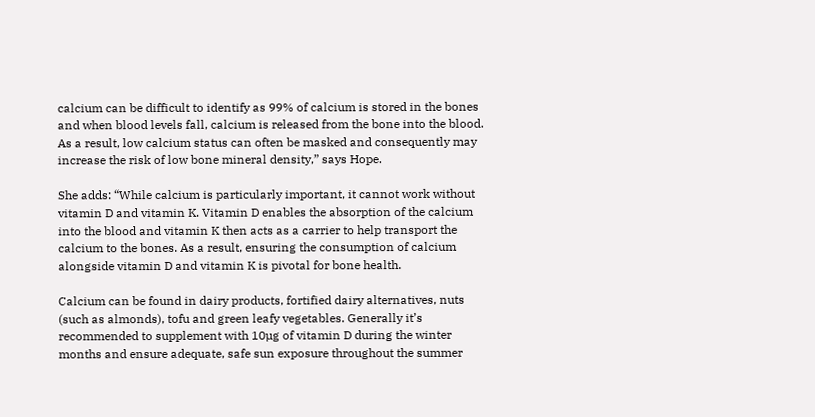calcium can be difficult to identify as 99% of calcium is stored in the bones and when blood levels fall, calcium is released from the bone into the blood. As a result, low calcium status can often be masked and consequently may increase the risk of low bone mineral density,” says Hope.

She adds: “While calcium is particularly important, it cannot work without vitamin D and vitamin K. Vitamin D enables the absorption of the calcium into the blood and vitamin K then acts as a carrier to help transport the calcium to the bones. As a result, ensuring the consumption of calcium alongside vitamin D and vitamin K is pivotal for bone health.

Calcium can be found in dairy products, fortified dairy alternatives, nuts (such as almonds), tofu and green leafy vegetables. Generally it’s recommended to supplement with 10µg of vitamin D during the winter months and ensure adequate, safe sun exposure throughout the summer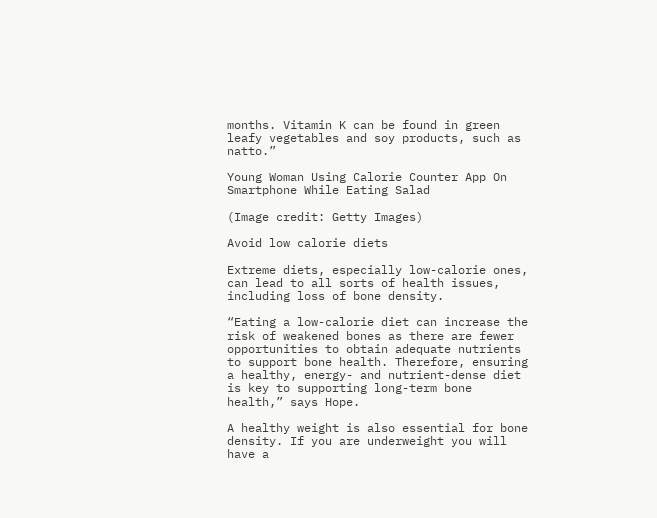months. Vitamin K can be found in green leafy vegetables and soy products, such as natto.”

Young Woman Using Calorie Counter App On Smartphone While Eating Salad

(Image credit: Getty Images)

Avoid low calorie diets

Extreme diets, especially low-calorie ones, can lead to all sorts of health issues, including loss of bone density.

“Eating a low-calorie diet can increase the risk of weakened bones as there are fewer opportunities to obtain adequate nutrients to support bone health. Therefore, ensuring a healthy, energy- and nutrient-dense diet is key to supporting long-term bone health,” says Hope.

A healthy weight is also essential for bone density. If you are underweight you will have a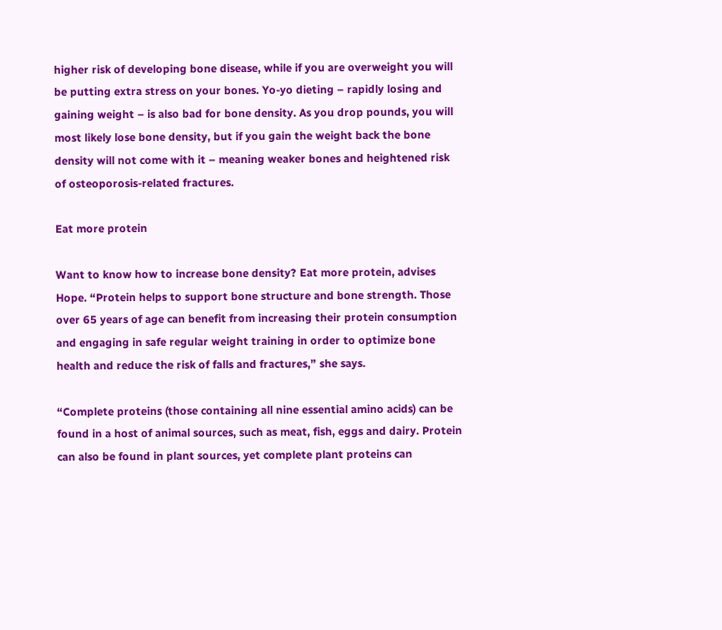higher risk of developing bone disease, while if you are overweight you will be putting extra stress on your bones. Yo-yo dieting – rapidly losing and gaining weight – is also bad for bone density. As you drop pounds, you will most likely lose bone density, but if you gain the weight back the bone density will not come with it – meaning weaker bones and heightened risk of osteoporosis-related fractures.

Eat more protein

Want to know how to increase bone density? Eat more protein, advises Hope. “Protein helps to support bone structure and bone strength. Those over 65 years of age can benefit from increasing their protein consumption and engaging in safe regular weight training in order to optimize bone health and reduce the risk of falls and fractures,” she says.

“Complete proteins (those containing all nine essential amino acids) can be found in a host of animal sources, such as meat, fish, eggs and dairy. Protein can also be found in plant sources, yet complete plant proteins can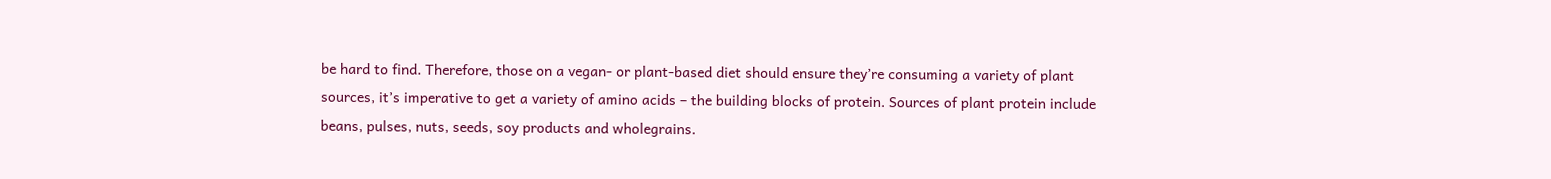be hard to find. Therefore, those on a vegan- or plant-based diet should ensure they’re consuming a variety of plant sources, it’s imperative to get a variety of amino acids – the building blocks of protein. Sources of plant protein include beans, pulses, nuts, seeds, soy products and wholegrains.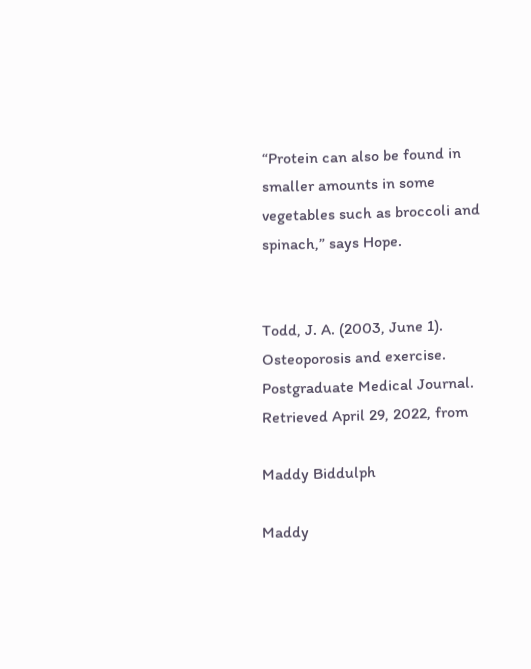“Protein can also be found in smaller amounts in some vegetables such as broccoli and spinach,” says Hope.


Todd, J. A. (2003, June 1). Osteoporosis and exercise. Postgraduate Medical Journal. Retrieved April 29, 2022, from

Maddy Biddulph

Maddy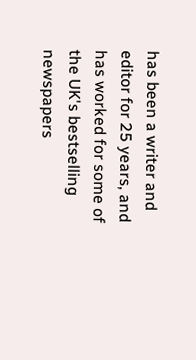has been a writer and editor for 25 years, and has worked for some of the UK's bestselling newspapers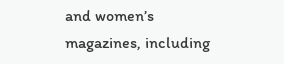and women’s magazines, including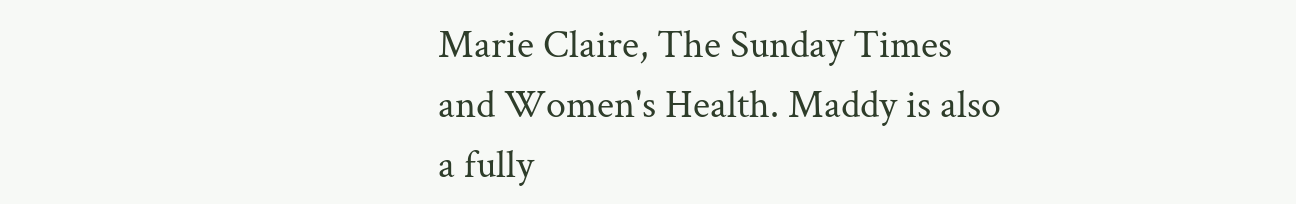Marie Claire, The Sunday Times and Women's Health. Maddy is also a fully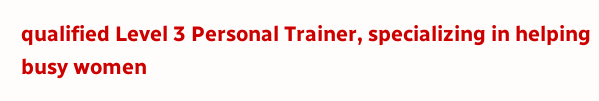qualified Level 3 Personal Trainer, specializing in helping busy women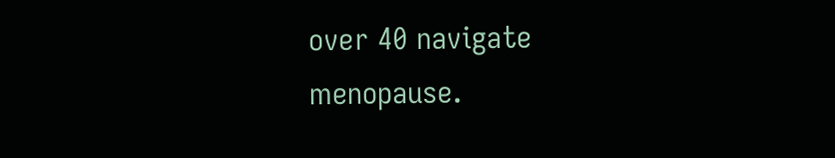over 40 navigate menopause.